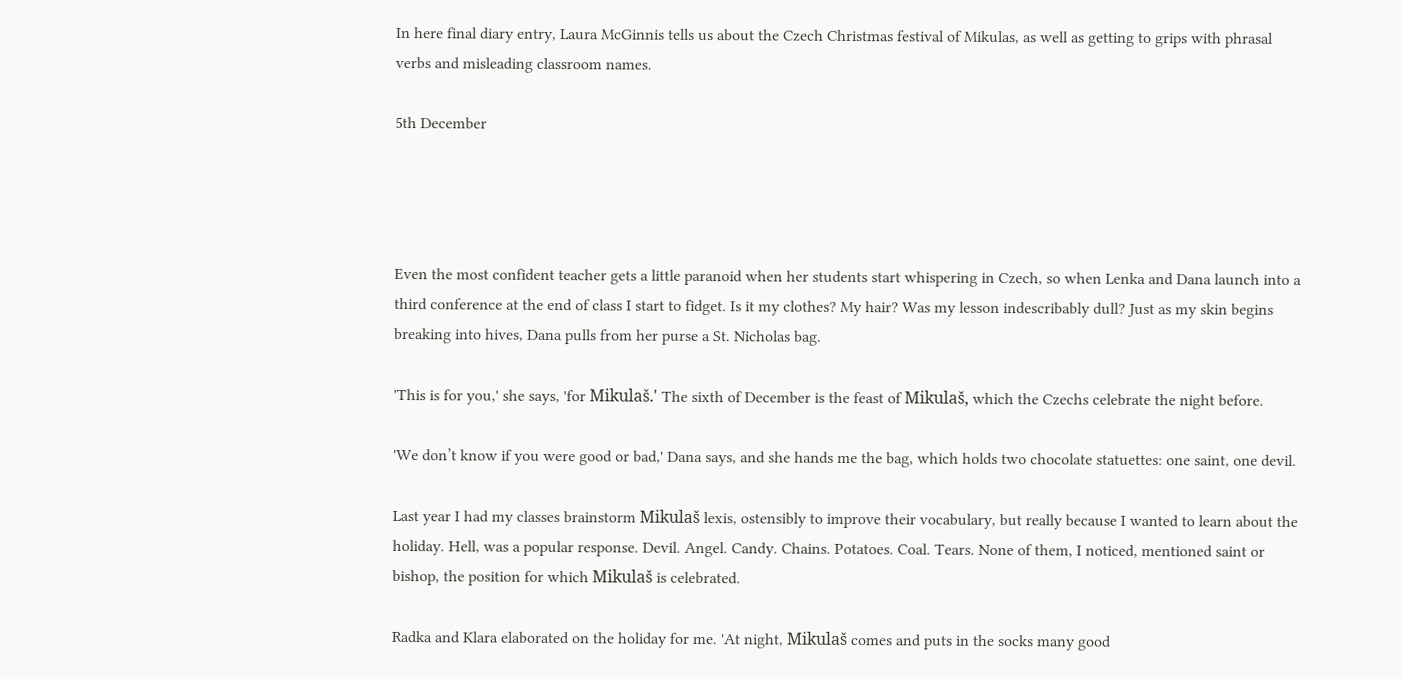In here final diary entry, Laura McGinnis tells us about the Czech Christmas festival of Mikulas, as well as getting to grips with phrasal verbs and misleading classroom names.

5th December




Even the most confident teacher gets a little paranoid when her students start whispering in Czech, so when Lenka and Dana launch into a third conference at the end of class I start to fidget. Is it my clothes? My hair? Was my lesson indescribably dull? Just as my skin begins breaking into hives, Dana pulls from her purse a St. Nicholas bag.

'This is for you,' she says, 'for Mikulaš.' The sixth of December is the feast of Mikulaš, which the Czechs celebrate the night before.

'We don’t know if you were good or bad,' Dana says, and she hands me the bag, which holds two chocolate statuettes: one saint, one devil.

Last year I had my classes brainstorm Mikulaš lexis, ostensibly to improve their vocabulary, but really because I wanted to learn about the holiday. Hell, was a popular response. Devil. Angel. Candy. Chains. Potatoes. Coal. Tears. None of them, I noticed, mentioned saint or bishop, the position for which Mikulaš is celebrated.

Radka and Klara elaborated on the holiday for me. 'At night, Mikulaš comes and puts in the socks many good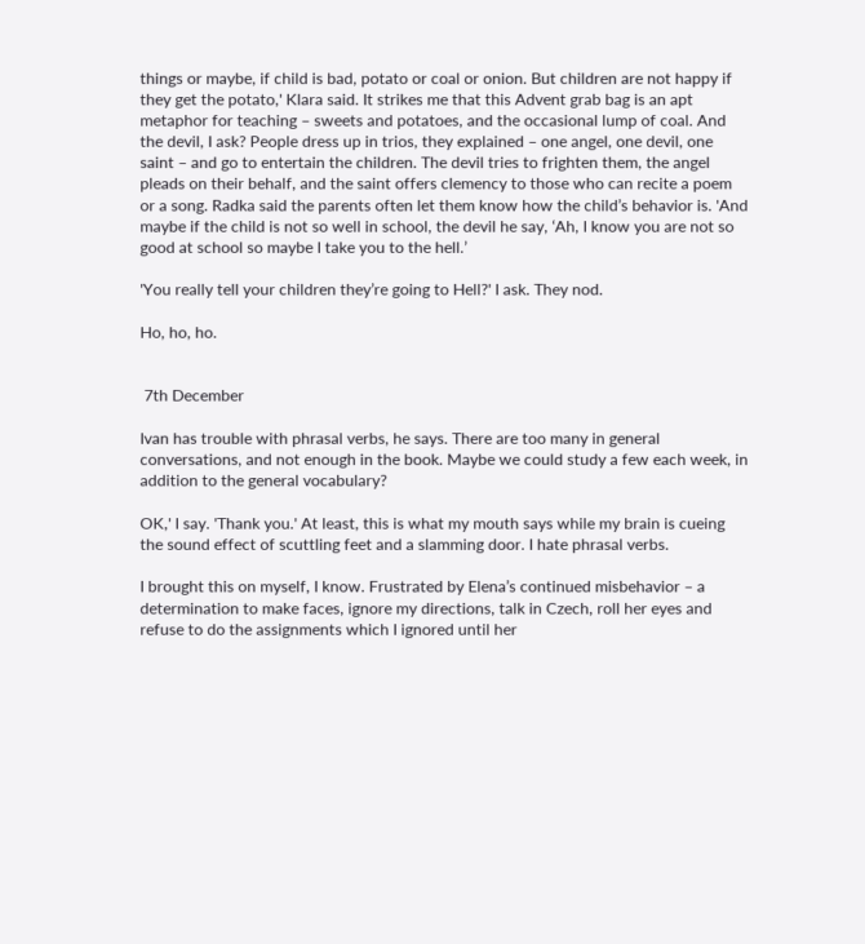things or maybe, if child is bad, potato or coal or onion. But children are not happy if they get the potato,' Klara said. It strikes me that this Advent grab bag is an apt metaphor for teaching – sweets and potatoes, and the occasional lump of coal. And the devil, I ask? People dress up in trios, they explained – one angel, one devil, one saint – and go to entertain the children. The devil tries to frighten them, the angel pleads on their behalf, and the saint offers clemency to those who can recite a poem or a song. Radka said the parents often let them know how the child’s behavior is. 'And maybe if the child is not so well in school, the devil he say, ‘Ah, I know you are not so good at school so maybe I take you to the hell.’

'You really tell your children they’re going to Hell?' I ask. They nod.

Ho, ho, ho.


 7th December

Ivan has trouble with phrasal verbs, he says. There are too many in general conversations, and not enough in the book. Maybe we could study a few each week, in addition to the general vocabulary?

OK,' I say. 'Thank you.' At least, this is what my mouth says while my brain is cueing the sound effect of scuttling feet and a slamming door. I hate phrasal verbs.

I brought this on myself, I know. Frustrated by Elena’s continued misbehavior – a determination to make faces, ignore my directions, talk in Czech, roll her eyes and refuse to do the assignments which I ignored until her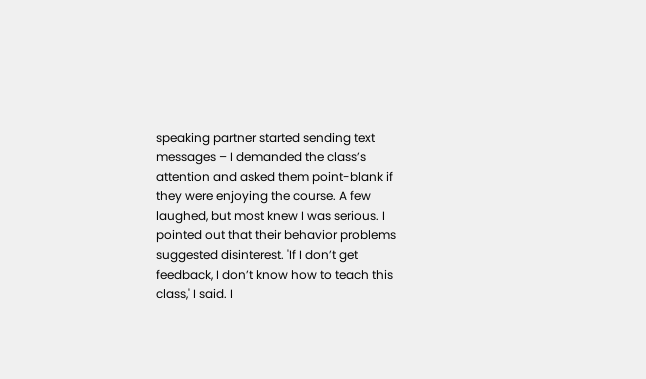speaking partner started sending text messages – I demanded the class’s attention and asked them point-blank if they were enjoying the course. A few laughed, but most knew I was serious. I pointed out that their behavior problems suggested disinterest. 'If I don’t get feedback, I don’t know how to teach this class,' I said. I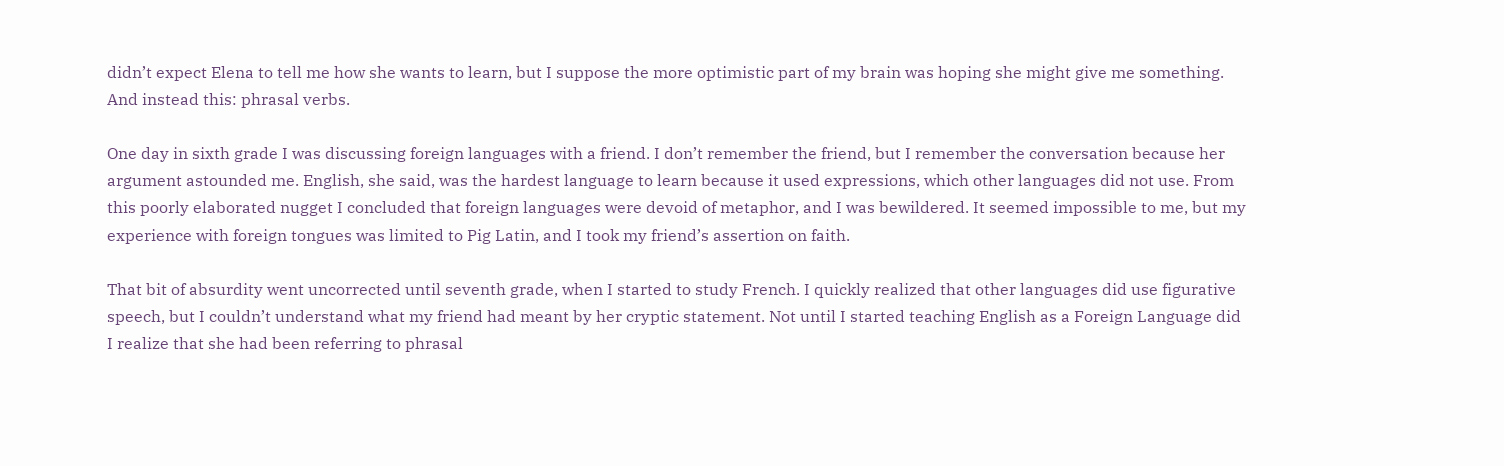didn’t expect Elena to tell me how she wants to learn, but I suppose the more optimistic part of my brain was hoping she might give me something. And instead this: phrasal verbs.

One day in sixth grade I was discussing foreign languages with a friend. I don’t remember the friend, but I remember the conversation because her argument astounded me. English, she said, was the hardest language to learn because it used expressions, which other languages did not use. From this poorly elaborated nugget I concluded that foreign languages were devoid of metaphor, and I was bewildered. It seemed impossible to me, but my experience with foreign tongues was limited to Pig Latin, and I took my friend’s assertion on faith.

That bit of absurdity went uncorrected until seventh grade, when I started to study French. I quickly realized that other languages did use figurative speech, but I couldn’t understand what my friend had meant by her cryptic statement. Not until I started teaching English as a Foreign Language did I realize that she had been referring to phrasal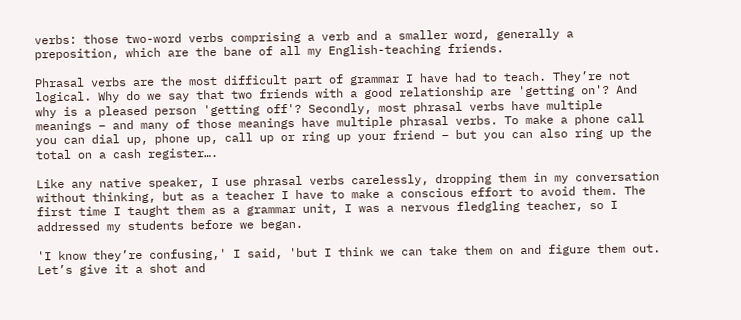verbs: those two-word verbs comprising a verb and a smaller word, generally a preposition, which are the bane of all my English-teaching friends.

Phrasal verbs are the most difficult part of grammar I have had to teach. They’re not logical. Why do we say that two friends with a good relationship are 'getting on'? And why is a pleased person 'getting off'? Secondly, most phrasal verbs have multiple meanings – and many of those meanings have multiple phrasal verbs. To make a phone call you can dial up, phone up, call up or ring up your friend – but you can also ring up the total on a cash register….

Like any native speaker, I use phrasal verbs carelessly, dropping them in my conversation without thinking, but as a teacher I have to make a conscious effort to avoid them. The first time I taught them as a grammar unit, I was a nervous fledgling teacher, so I addressed my students before we began.

'I know they’re confusing,' I said, 'but I think we can take them on and figure them out. Let’s give it a shot and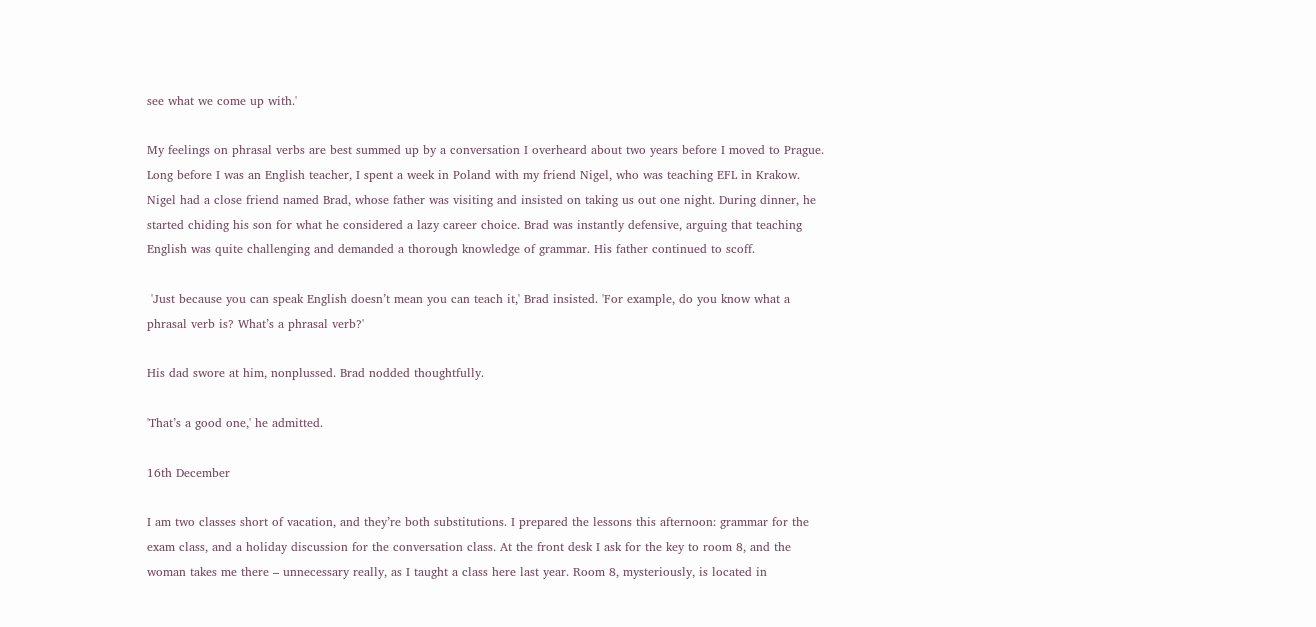see what we come up with.'

My feelings on phrasal verbs are best summed up by a conversation I overheard about two years before I moved to Prague. Long before I was an English teacher, I spent a week in Poland with my friend Nigel, who was teaching EFL in Krakow. Nigel had a close friend named Brad, whose father was visiting and insisted on taking us out one night. During dinner, he started chiding his son for what he considered a lazy career choice. Brad was instantly defensive, arguing that teaching English was quite challenging and demanded a thorough knowledge of grammar. His father continued to scoff.

 'Just because you can speak English doesn’t mean you can teach it,' Brad insisted. 'For example, do you know what a phrasal verb is? What’s a phrasal verb?'

His dad swore at him, nonplussed. Brad nodded thoughtfully.

'That’s a good one,' he admitted.

16th December

I am two classes short of vacation, and they’re both substitutions. I prepared the lessons this afternoon: grammar for the exam class, and a holiday discussion for the conversation class. At the front desk I ask for the key to room 8, and the woman takes me there – unnecessary really, as I taught a class here last year. Room 8, mysteriously, is located in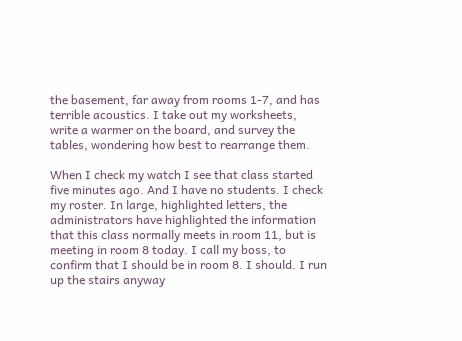the basement, far away from rooms 1-7, and has terrible acoustics. I take out my worksheets, write a warmer on the board, and survey the tables, wondering how best to rearrange them.

When I check my watch I see that class started five minutes ago. And I have no students. I check my roster. In large, highlighted letters, the administrators have highlighted the information that this class normally meets in room 11, but is meeting in room 8 today. I call my boss, to confirm that I should be in room 8. I should. I run up the stairs anyway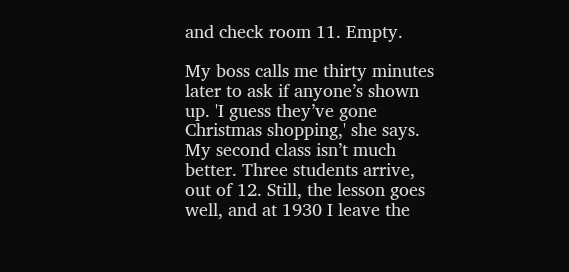and check room 11. Empty.

My boss calls me thirty minutes later to ask if anyone’s shown up. 'I guess they’ve gone Christmas shopping,' she says. My second class isn’t much better. Three students arrive, out of 12. Still, the lesson goes well, and at 1930 I leave the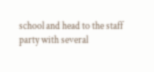school and head to the staff party with several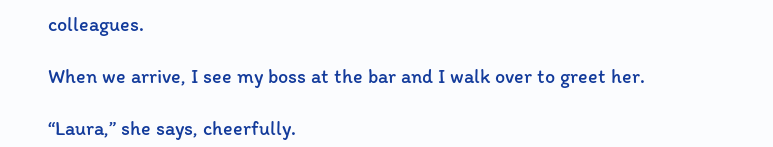colleagues.

When we arrive, I see my boss at the bar and I walk over to greet her.

“Laura,” she says, cheerfully.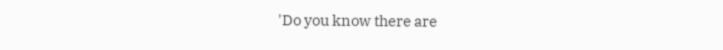'Do you know there are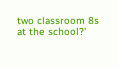two classroom 8s at the school?'